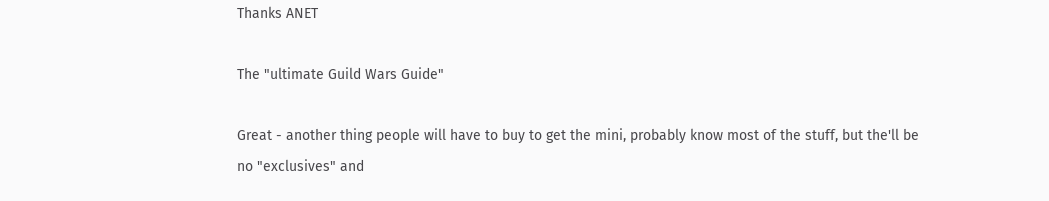Thanks ANET

The "ultimate Guild Wars Guide"

Great - another thing people will have to buy to get the mini, probably know most of the stuff, but the'll be no "exclusives" and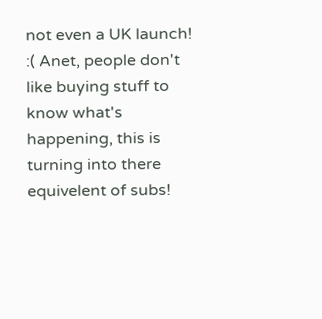not even a UK launch! :( Anet, people don't like buying stuff to know what's happening, this is turning into there equivelent of subs!